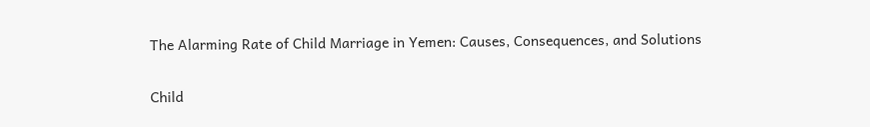The Alarming Rate of Child Marriage in Yemen: Causes, Consequences, and Solutions


Child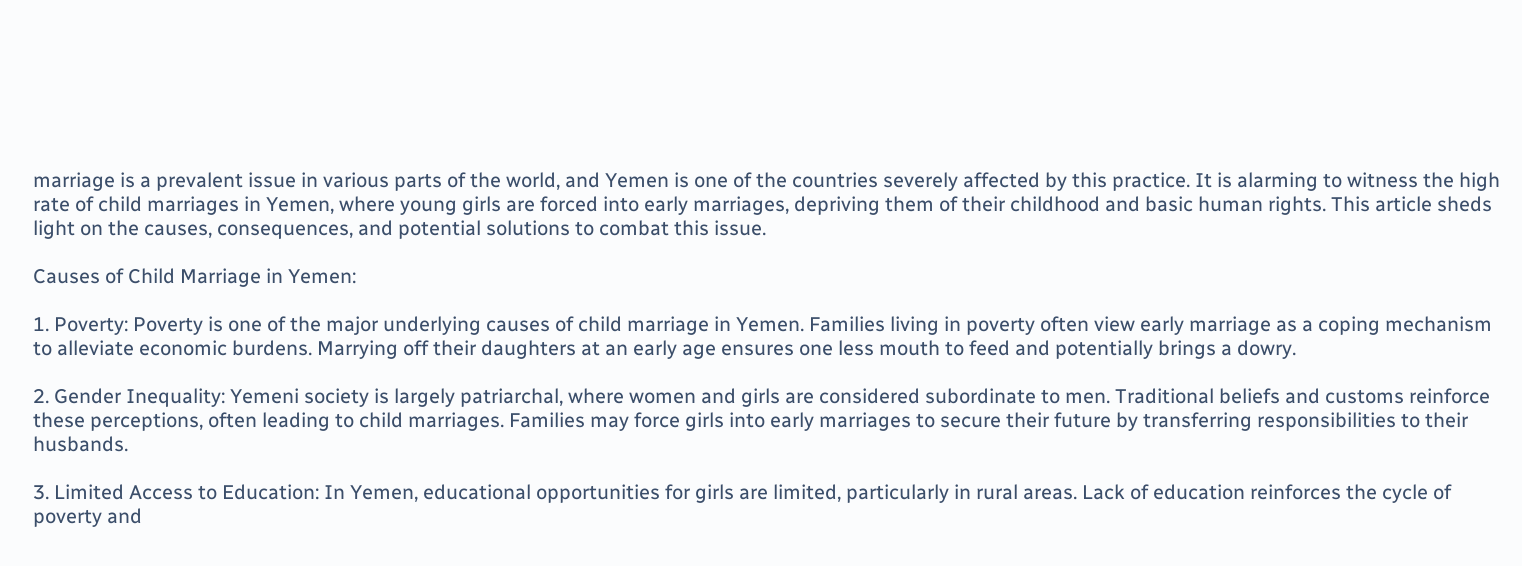marriage is a prevalent issue in various parts of the world, and Yemen is one of the countries severely affected by this practice. It is alarming to witness the high rate of child marriages in Yemen, where young girls are forced into early marriages, depriving them of their childhood and basic human rights. This article sheds light on the causes, consequences, and potential solutions to combat this issue.

Causes of Child Marriage in Yemen:

1. Poverty: Poverty is one of the major underlying causes of child marriage in Yemen. Families living in poverty often view early marriage as a coping mechanism to alleviate economic burdens. Marrying off their daughters at an early age ensures one less mouth to feed and potentially brings a dowry.

2. Gender Inequality: Yemeni society is largely patriarchal, where women and girls are considered subordinate to men. Traditional beliefs and customs reinforce these perceptions, often leading to child marriages. Families may force girls into early marriages to secure their future by transferring responsibilities to their husbands.

3. Limited Access to Education: In Yemen, educational opportunities for girls are limited, particularly in rural areas. Lack of education reinforces the cycle of poverty and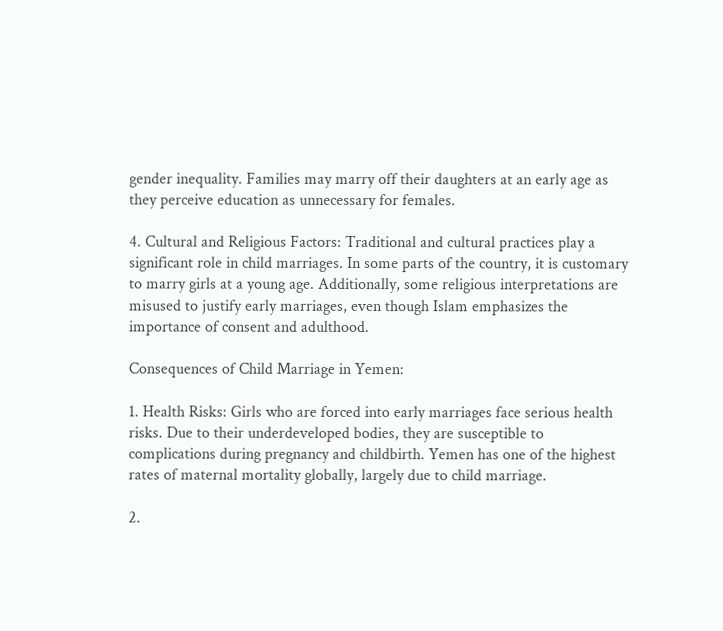gender inequality. Families may marry off their daughters at an early age as they perceive education as unnecessary for females.

4. Cultural and Religious Factors: Traditional and cultural practices play a significant role in child marriages. In some parts of the country, it is customary to marry girls at a young age. Additionally, some religious interpretations are misused to justify early marriages, even though Islam emphasizes the importance of consent and adulthood.

Consequences of Child Marriage in Yemen:

1. Health Risks: Girls who are forced into early marriages face serious health risks. Due to their underdeveloped bodies, they are susceptible to complications during pregnancy and childbirth. Yemen has one of the highest rates of maternal mortality globally, largely due to child marriage.

2.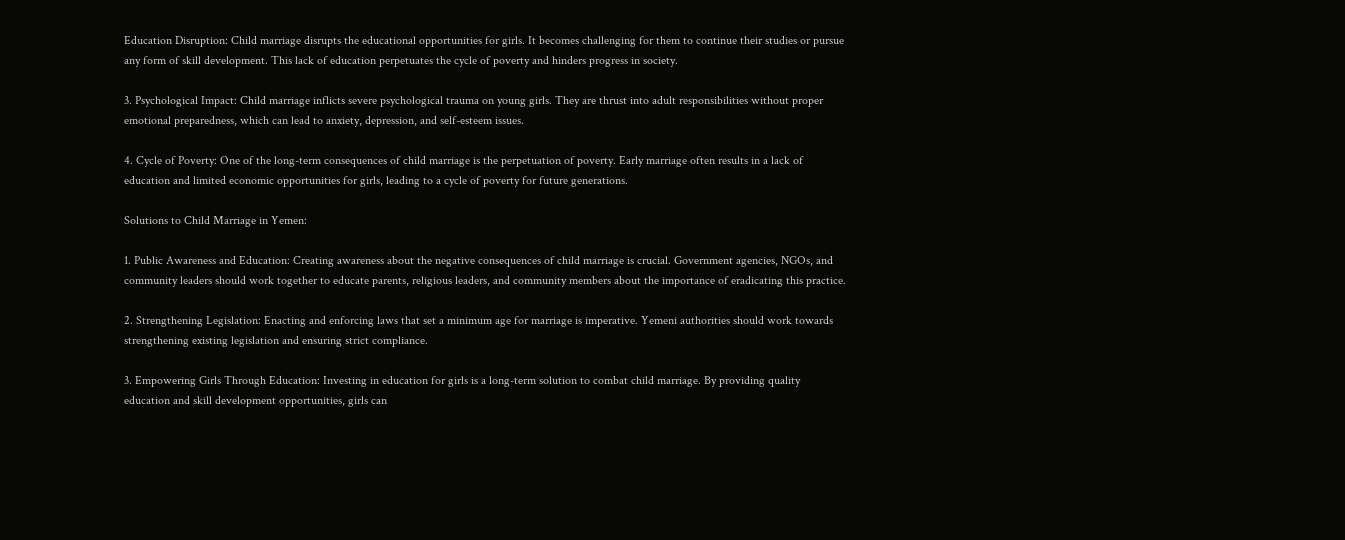Education Disruption: Child marriage disrupts the educational opportunities for girls. It becomes challenging for them to continue their studies or pursue any form of skill development. This lack of education perpetuates the cycle of poverty and hinders progress in society.

3. Psychological Impact: Child marriage inflicts severe psychological trauma on young girls. They are thrust into adult responsibilities without proper emotional preparedness, which can lead to anxiety, depression, and self-esteem issues.

4. Cycle of Poverty: One of the long-term consequences of child marriage is the perpetuation of poverty. Early marriage often results in a lack of education and limited economic opportunities for girls, leading to a cycle of poverty for future generations.

Solutions to Child Marriage in Yemen:

1. Public Awareness and Education: Creating awareness about the negative consequences of child marriage is crucial. Government agencies, NGOs, and community leaders should work together to educate parents, religious leaders, and community members about the importance of eradicating this practice.

2. Strengthening Legislation: Enacting and enforcing laws that set a minimum age for marriage is imperative. Yemeni authorities should work towards strengthening existing legislation and ensuring strict compliance.

3. Empowering Girls Through Education: Investing in education for girls is a long-term solution to combat child marriage. By providing quality education and skill development opportunities, girls can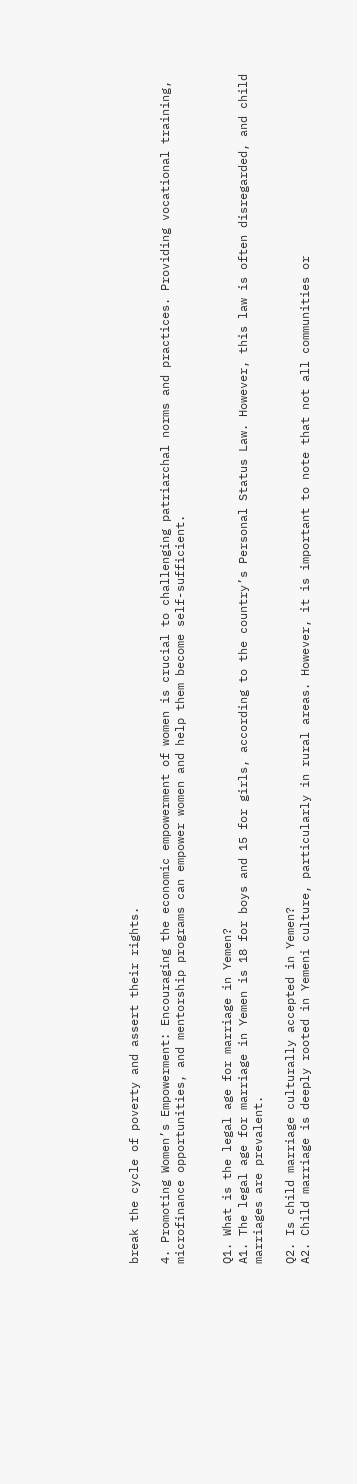break the cycle of poverty and assert their rights.

4. Promoting Women’s Empowerment: Encouraging the economic empowerment of women is crucial to challenging patriarchal norms and practices. Providing vocational training, microfinance opportunities, and mentorship programs can empower women and help them become self-sufficient.


Q1. What is the legal age for marriage in Yemen?
A1. The legal age for marriage in Yemen is 18 for boys and 15 for girls, according to the country’s Personal Status Law. However, this law is often disregarded, and child marriages are prevalent.

Q2. Is child marriage culturally accepted in Yemen?
A2. Child marriage is deeply rooted in Yemeni culture, particularly in rural areas. However, it is important to note that not all communities or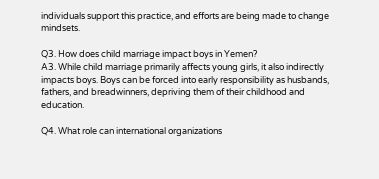individuals support this practice, and efforts are being made to change mindsets.

Q3. How does child marriage impact boys in Yemen?
A3. While child marriage primarily affects young girls, it also indirectly impacts boys. Boys can be forced into early responsibility as husbands, fathers, and breadwinners, depriving them of their childhood and education.

Q4. What role can international organizations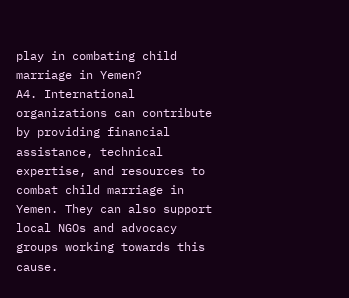play in combating child marriage in Yemen?
A4. International organizations can contribute by providing financial assistance, technical expertise, and resources to combat child marriage in Yemen. They can also support local NGOs and advocacy groups working towards this cause.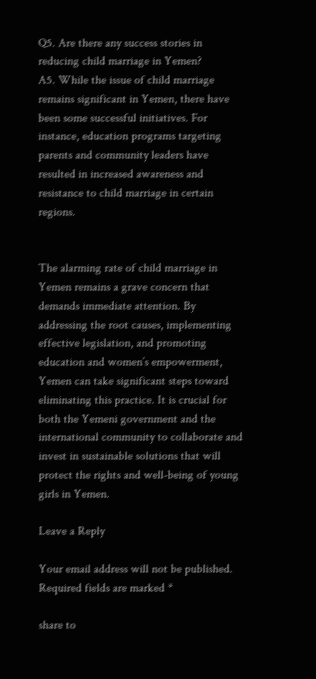Q5. Are there any success stories in reducing child marriage in Yemen?
A5. While the issue of child marriage remains significant in Yemen, there have been some successful initiatives. For instance, education programs targeting parents and community leaders have resulted in increased awareness and resistance to child marriage in certain regions.


The alarming rate of child marriage in Yemen remains a grave concern that demands immediate attention. By addressing the root causes, implementing effective legislation, and promoting education and women’s empowerment, Yemen can take significant steps toward eliminating this practice. It is crucial for both the Yemeni government and the international community to collaborate and invest in sustainable solutions that will protect the rights and well-being of young girls in Yemen.

Leave a Reply

Your email address will not be published. Required fields are marked *

share to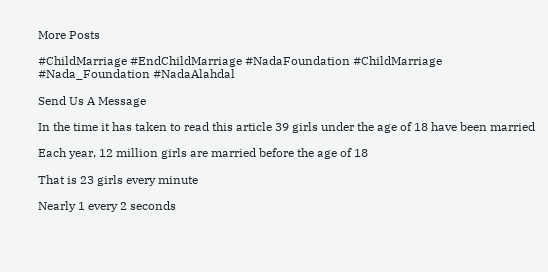More Posts

#ChildMarriage #EndChildMarriage #NadaFoundation #ChildMarriage #Nada_Foundation #NadaAlahdal

Send Us A Message

In the time it has taken to read this article 39 girls under the age of 18 have been married

Each year, 12 million girls are married before the age of 18

That is 23 girls every minute

Nearly 1 every 2 seconds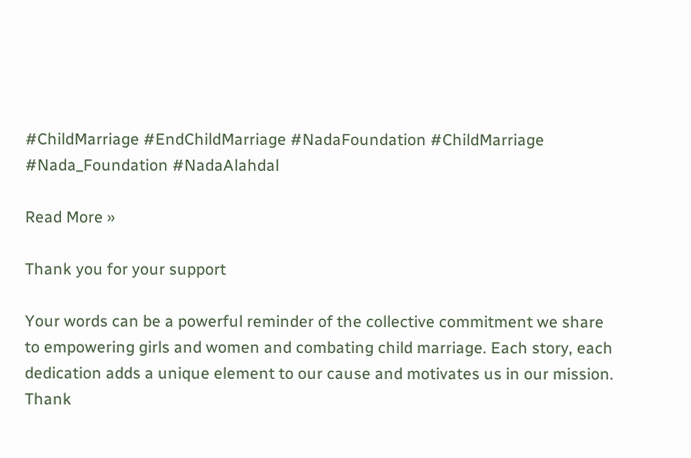#ChildMarriage #EndChildMarriage #NadaFoundation #ChildMarriage #Nada_Foundation #NadaAlahdal

Read More »

Thank you for your support

Your words can be a powerful reminder of the collective commitment we share to empowering girls and women and combating child marriage. Each story, each dedication adds a unique element to our cause and motivates us in our mission. Thank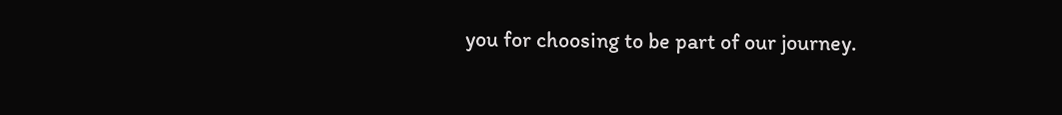you for choosing to be part of our journey.